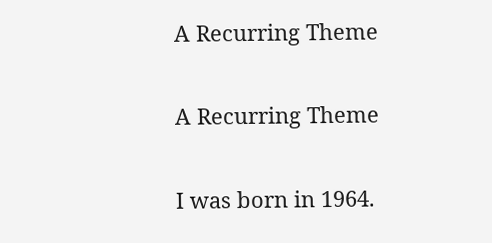A Recurring Theme

A Recurring Theme

I was born in 1964.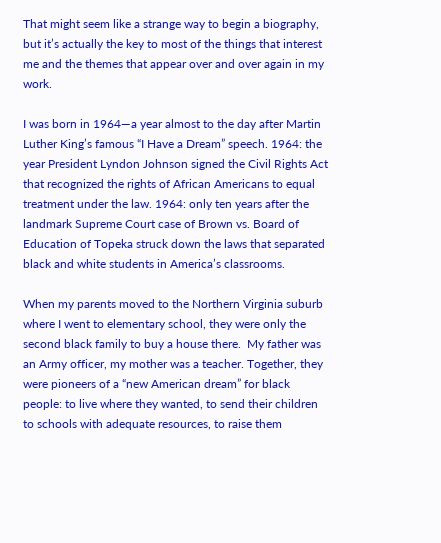That might seem like a strange way to begin a biography, but it’s actually the key to most of the things that interest me and the themes that appear over and over again in my work.

I was born in 1964—a year almost to the day after Martin Luther King’s famous “I Have a Dream” speech. 1964: the year President Lyndon Johnson signed the Civil Rights Act that recognized the rights of African Americans to equal treatment under the law. 1964: only ten years after the landmark Supreme Court case of Brown vs. Board of Education of Topeka struck down the laws that separated black and white students in America’s classrooms.

When my parents moved to the Northern Virginia suburb where I went to elementary school, they were only the second black family to buy a house there.  My father was an Army officer, my mother was a teacher. Together, they were pioneers of a “new American dream” for black people: to live where they wanted, to send their children to schools with adequate resources, to raise them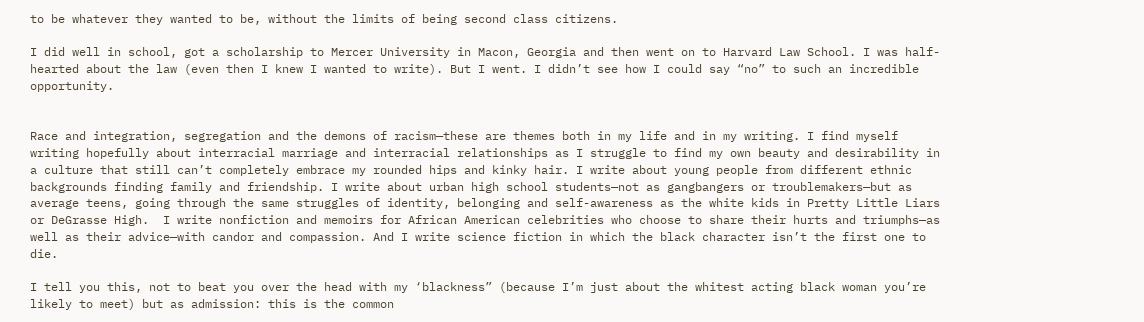to be whatever they wanted to be, without the limits of being second class citizens.

I did well in school, got a scholarship to Mercer University in Macon, Georgia and then went on to Harvard Law School. I was half-hearted about the law (even then I knew I wanted to write). But I went. I didn’t see how I could say “no” to such an incredible opportunity.


Race and integration, segregation and the demons of racism—these are themes both in my life and in my writing. I find myself writing hopefully about interracial marriage and interracial relationships as I struggle to find my own beauty and desirability in a culture that still can’t completely embrace my rounded hips and kinky hair. I write about young people from different ethnic backgrounds finding family and friendship. I write about urban high school students—not as gangbangers or troublemakers—but as average teens, going through the same struggles of identity, belonging and self-awareness as the white kids in Pretty Little Liars or DeGrasse High.  I write nonfiction and memoirs for African American celebrities who choose to share their hurts and triumphs—as well as their advice—with candor and compassion. And I write science fiction in which the black character isn’t the first one to die.

I tell you this, not to beat you over the head with my ‘blackness” (because I’m just about the whitest acting black woman you’re likely to meet) but as admission: this is the common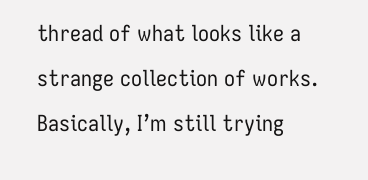thread of what looks like a strange collection of works. Basically, I’m still trying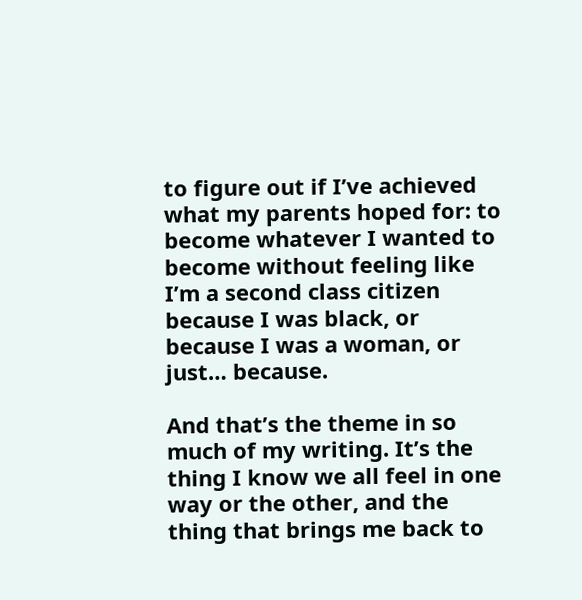to figure out if I’ve achieved what my parents hoped for: to become whatever I wanted to become without feeling like I’m a second class citizen because I was black, or because I was a woman, or just… because.

And that’s the theme in so much of my writing. It’s the thing I know we all feel in one way or the other, and the thing that brings me back to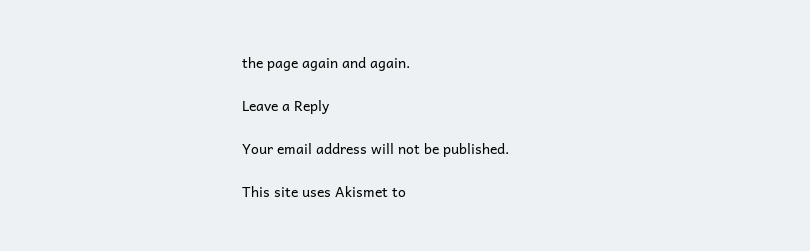the page again and again.

Leave a Reply

Your email address will not be published.

This site uses Akismet to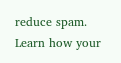reduce spam. Learn how your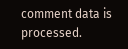comment data is processed.